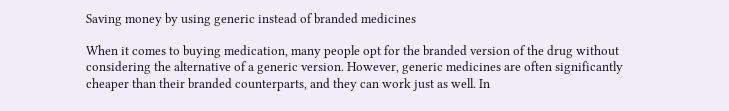Saving money by using generic instead of branded medicines

When it comes to buying medication, many people opt for the branded version of the drug without considering the alternative of a generic version. However, generic medicines are often significantly cheaper than their branded counterparts, and they can work just as well. In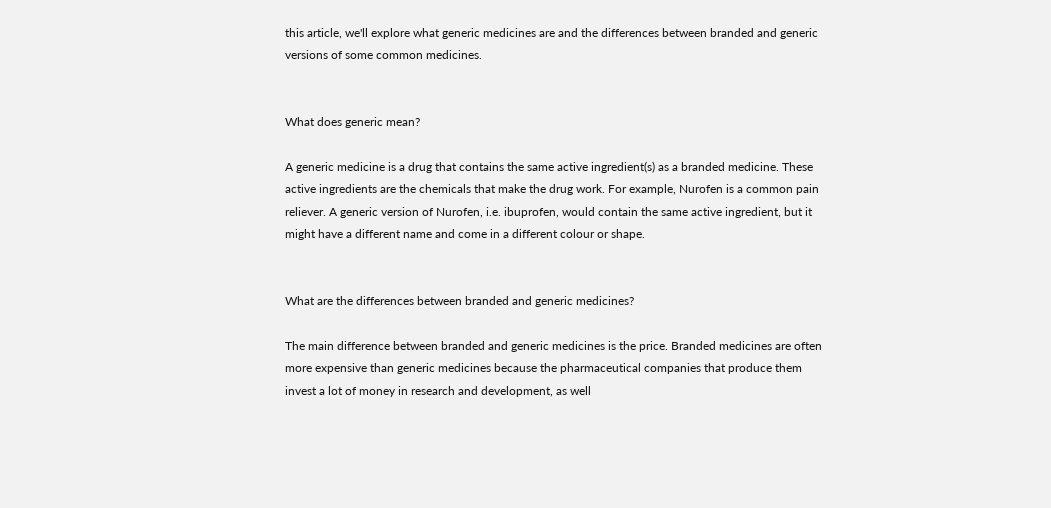this article, we'll explore what generic medicines are and the differences between branded and generic versions of some common medicines.


What does generic mean?

A generic medicine is a drug that contains the same active ingredient(s) as a branded medicine. These active ingredients are the chemicals that make the drug work. For example, Nurofen is a common pain reliever. A generic version of Nurofen, i.e. ibuprofen, would contain the same active ingredient, but it might have a different name and come in a different colour or shape.


What are the differences between branded and generic medicines?

The main difference between branded and generic medicines is the price. Branded medicines are often more expensive than generic medicines because the pharmaceutical companies that produce them invest a lot of money in research and development, as well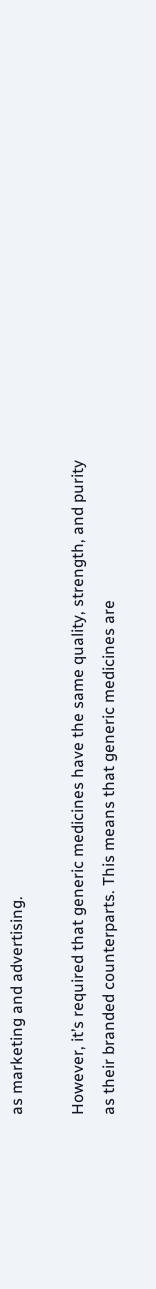as marketing and advertising.

However, it’s required that generic medicines have the same quality, strength, and purity as their branded counterparts. This means that generic medicines are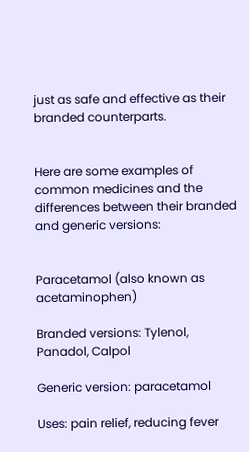just as safe and effective as their branded counterparts.


Here are some examples of common medicines and the differences between their branded and generic versions:


Paracetamol (also known as acetaminophen)

Branded versions: Tylenol, Panadol, Calpol

Generic version: paracetamol

Uses: pain relief, reducing fever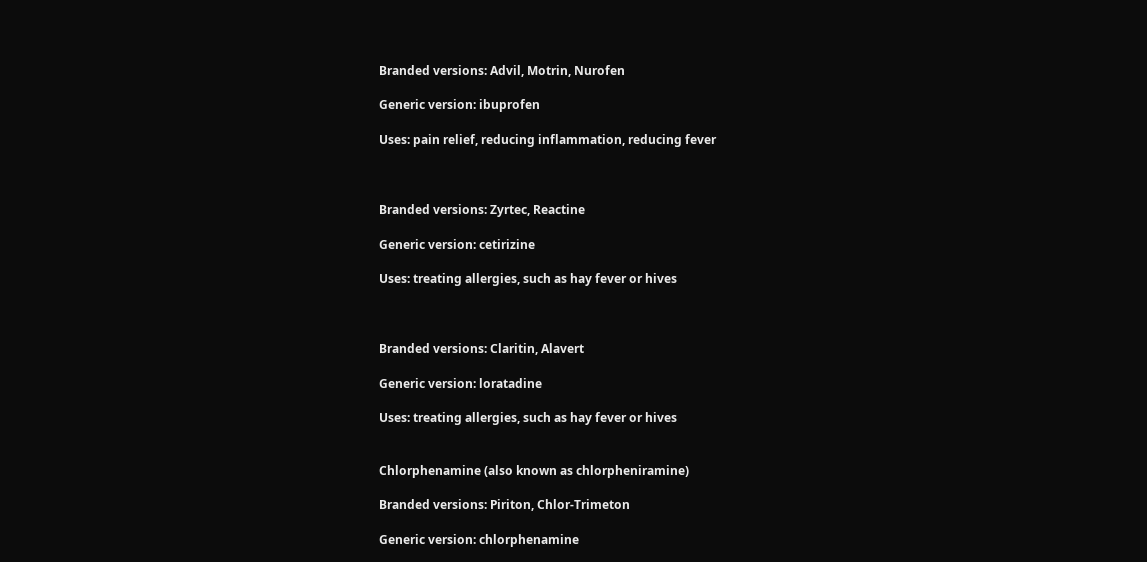Branded versions: Advil, Motrin, Nurofen

Generic version: ibuprofen

Uses: pain relief, reducing inflammation, reducing fever



Branded versions: Zyrtec, Reactine

Generic version: cetirizine

Uses: treating allergies, such as hay fever or hives



Branded versions: Claritin, Alavert

Generic version: loratadine

Uses: treating allergies, such as hay fever or hives


Chlorphenamine (also known as chlorpheniramine)

Branded versions: Piriton, Chlor-Trimeton

Generic version: chlorphenamine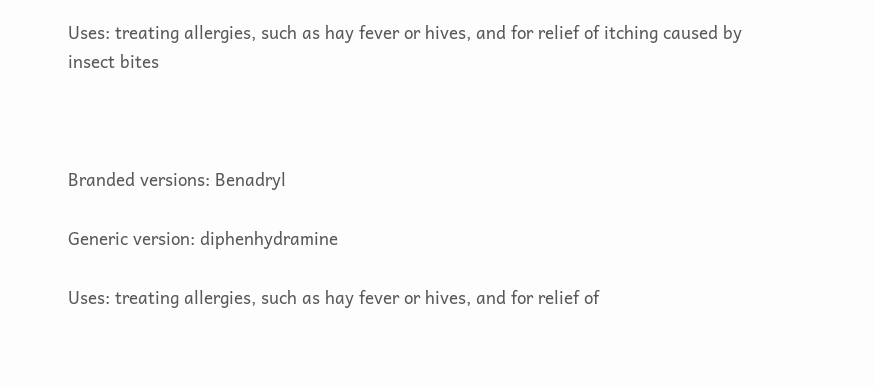Uses: treating allergies, such as hay fever or hives, and for relief of itching caused by insect bites



Branded versions: Benadryl

Generic version: diphenhydramine

Uses: treating allergies, such as hay fever or hives, and for relief of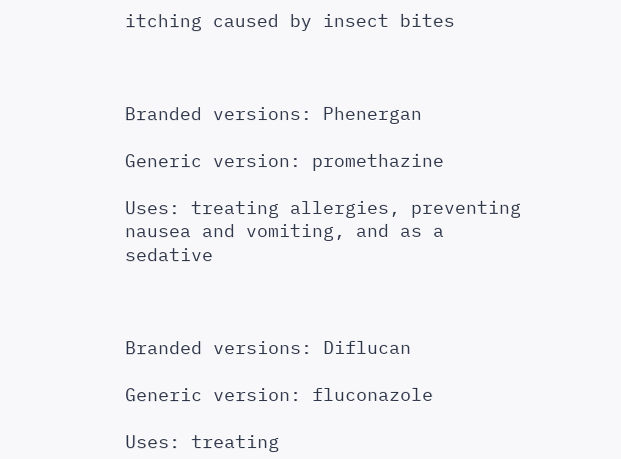itching caused by insect bites



Branded versions: Phenergan

Generic version: promethazine

Uses: treating allergies, preventing nausea and vomiting, and as a sedative



Branded versions: Diflucan

Generic version: fluconazole

Uses: treating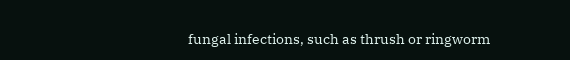fungal infections, such as thrush or ringworm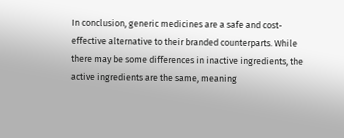In conclusion, generic medicines are a safe and cost-effective alternative to their branded counterparts. While there may be some differences in inactive ingredients, the active ingredients are the same, meaning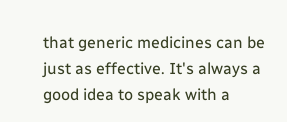that generic medicines can be just as effective. It's always a good idea to speak with a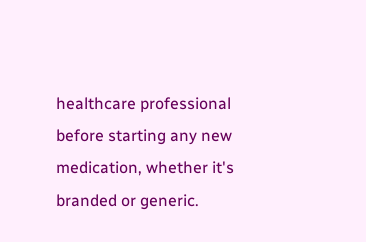healthcare professional before starting any new medication, whether it's branded or generic.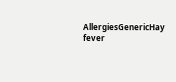AllergiesGenericHay fever